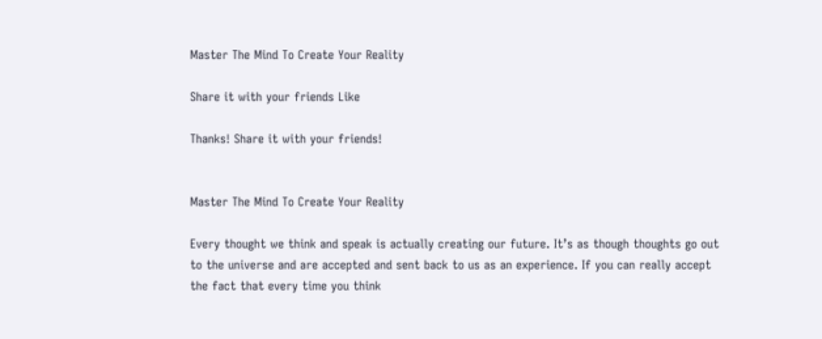Master The Mind To Create Your Reality

Share it with your friends Like

Thanks! Share it with your friends!


Master The Mind To Create Your Reality

Every thought we think and speak is actually creating our future. It’s as though thoughts go out to the universe and are accepted and sent back to us as an experience. If you can really accept the fact that every time you think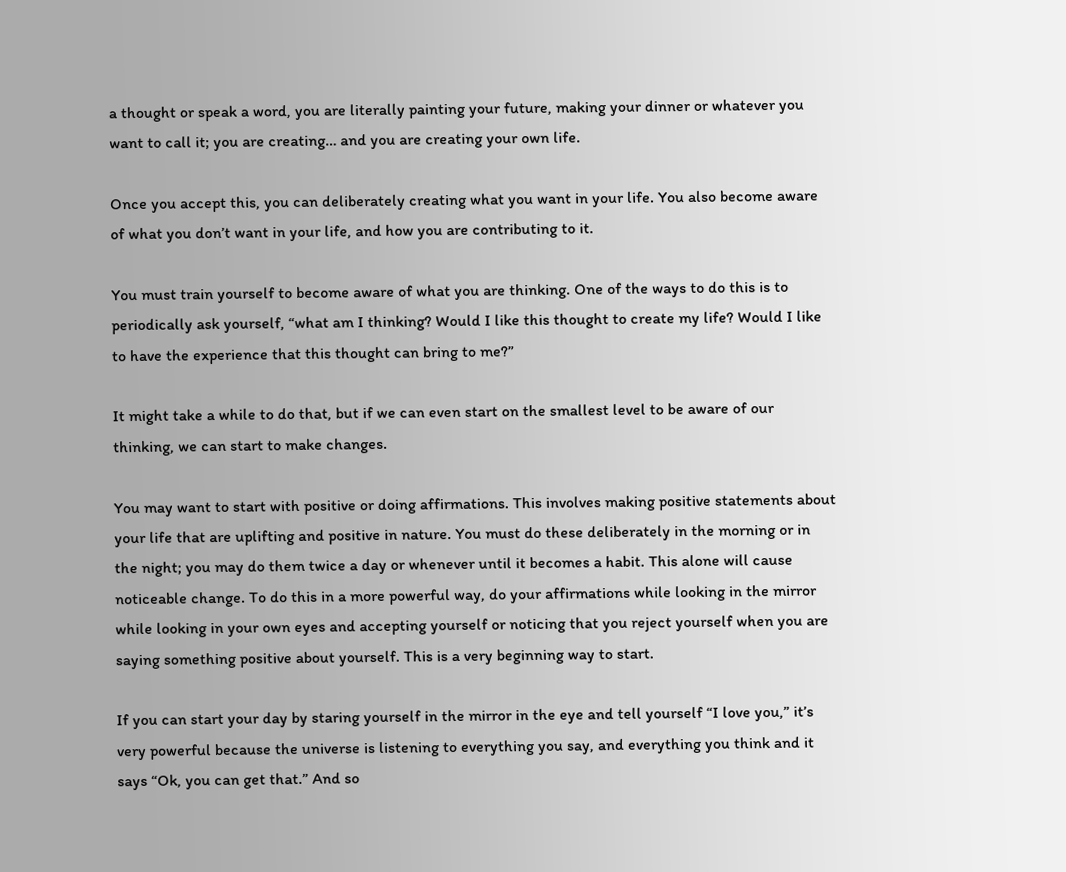a thought or speak a word, you are literally painting your future, making your dinner or whatever you want to call it; you are creating… and you are creating your own life.

Once you accept this, you can deliberately creating what you want in your life. You also become aware of what you don’t want in your life, and how you are contributing to it.

You must train yourself to become aware of what you are thinking. One of the ways to do this is to periodically ask yourself, “what am I thinking? Would I like this thought to create my life? Would I like to have the experience that this thought can bring to me?”

It might take a while to do that, but if we can even start on the smallest level to be aware of our thinking, we can start to make changes.

You may want to start with positive or doing affirmations. This involves making positive statements about your life that are uplifting and positive in nature. You must do these deliberately in the morning or in the night; you may do them twice a day or whenever until it becomes a habit. This alone will cause noticeable change. To do this in a more powerful way, do your affirmations while looking in the mirror while looking in your own eyes and accepting yourself or noticing that you reject yourself when you are saying something positive about yourself. This is a very beginning way to start.

If you can start your day by staring yourself in the mirror in the eye and tell yourself “I love you,” it’s very powerful because the universe is listening to everything you say, and everything you think and it says “Ok, you can get that.” And so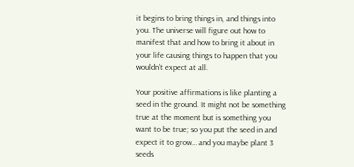it begins to bring things in, and things into you. The universe will figure out how to manifest that and how to bring it about in your life causing things to happen that you wouldn’t expect at all.

Your positive affirmations is like planting a seed in the ground. It might not be something true at the moment but is something you want to be true; so you put the seed in and expect it to grow… and you maybe plant 3 seeds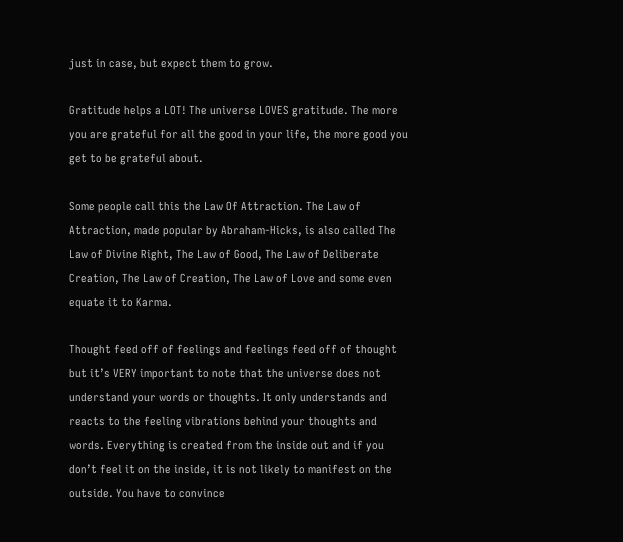just in case, but expect them to grow.

Gratitude helps a LOT! The universe LOVES gratitude. The more you are grateful for all the good in your life, the more good you get to be grateful about.

Some people call this the Law Of Attraction. The Law of Attraction, made popular by Abraham-Hicks, is also called The Law of Divine Right, The Law of Good, The Law of Deliberate Creation, The Law of Creation, The Law of Love and some even equate it to Karma.

Thought feed off of feelings and feelings feed off of thought but it’s VERY important to note that the universe does not understand your words or thoughts. It only understands and reacts to the feeling vibrations behind your thoughts and words. Everything is created from the inside out and if you don’t feel it on the inside, it is not likely to manifest on the outside. You have to convince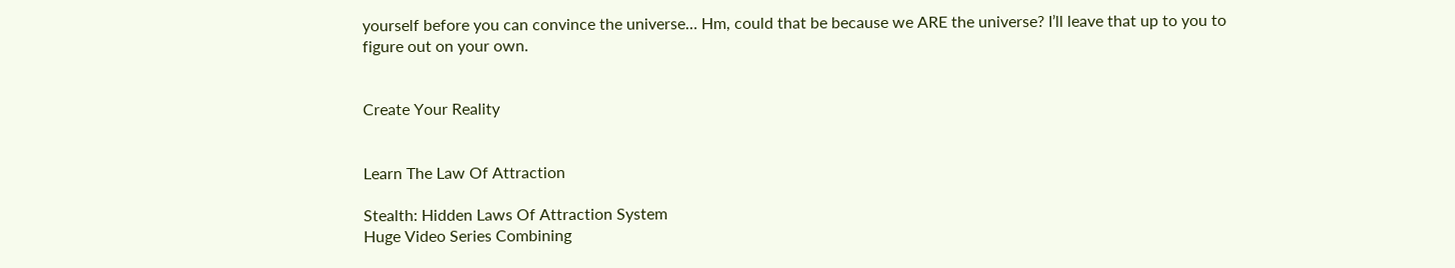yourself before you can convince the universe… Hm, could that be because we ARE the universe? I’ll leave that up to you to figure out on your own.


Create Your Reality


Learn The Law Of Attraction

Stealth: Hidden Laws Of Attraction System
Huge Video Series Combining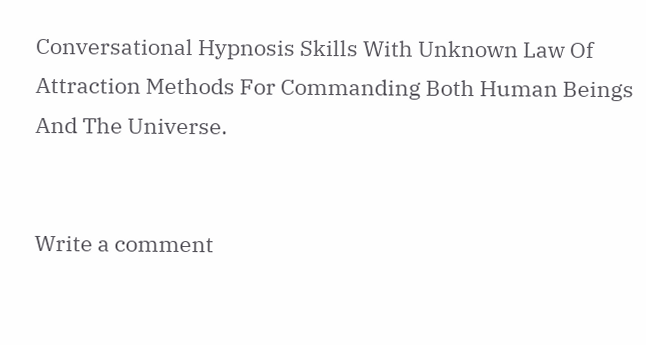Conversational Hypnosis Skills With Unknown Law Of Attraction Methods For Commanding Both Human Beings And The Universe.


Write a comment